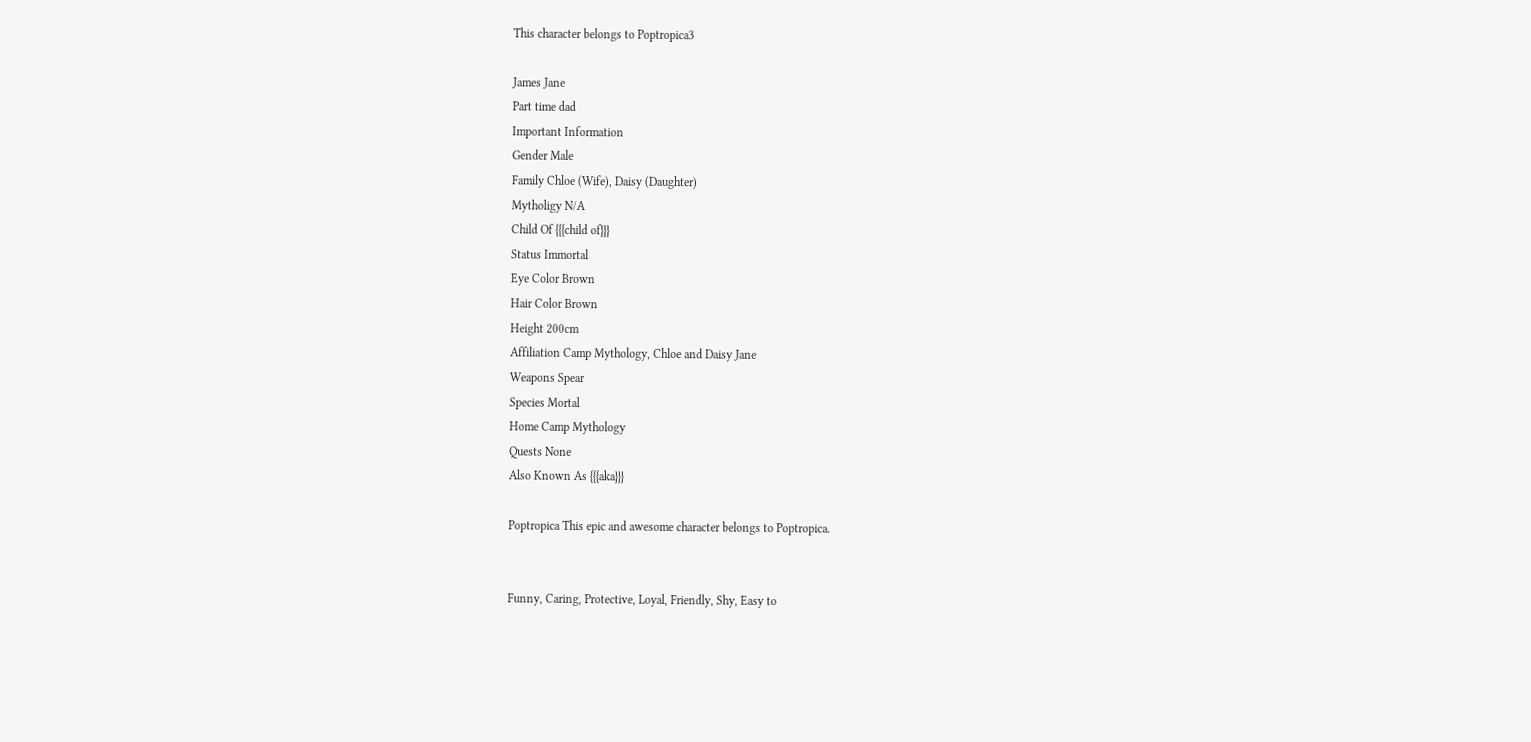This character belongs to Poptropica3

James Jane
Part time dad
Important Information
Gender Male
Family Chloe (Wife), Daisy (Daughter)
Mytholigy N/A
Child Of {{{child of}}}
Status Immortal
Eye Color Brown
Hair Color Brown
Height 200cm
Affiliation Camp Mythology, Chloe and Daisy Jane
Weapons Spear
Species Mortal
Home Camp Mythology
Quests None
Also Known As {{{aka}}}

Poptropica This epic and awesome character belongs to Poptropica.


Funny, Caring, Protective, Loyal, Friendly, Shy, Easy to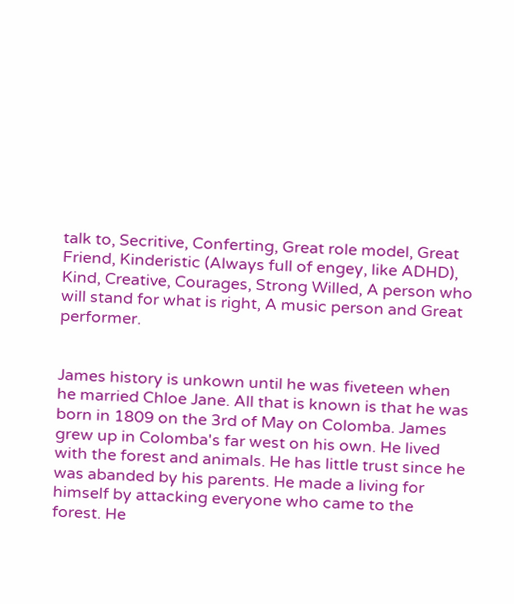talk to, Secritive, Conferting, Great role model, Great Friend, Kinderistic (Always full of engey, like ADHD), Kind, Creative, Courages, Strong Willed, A person who will stand for what is right, A music person and Great performer.


James history is unkown until he was fiveteen when he married Chloe Jane. All that is known is that he was born in 1809 on the 3rd of May on Colomba. James grew up in Colomba's far west on his own. He lived with the forest and animals. He has little trust since he was abanded by his parents. He made a living for himself by attacking everyone who came to the forest. He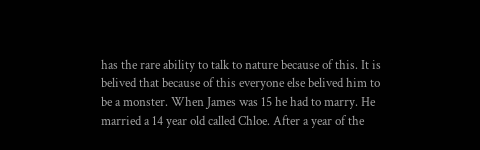has the rare ability to talk to nature because of this. It is belived that because of this everyone else belived him to be a monster. When James was 15 he had to marry. He married a 14 year old called Chloe. After a year of the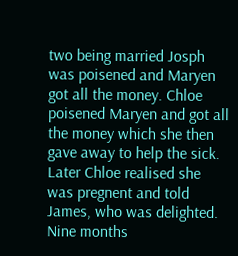two being married Josph was poisened and Maryen got all the money. Chloe poisened Maryen and got all the money which she then gave away to help the sick. Later Chloe realised she was pregnent and told James, who was delighted. Nine months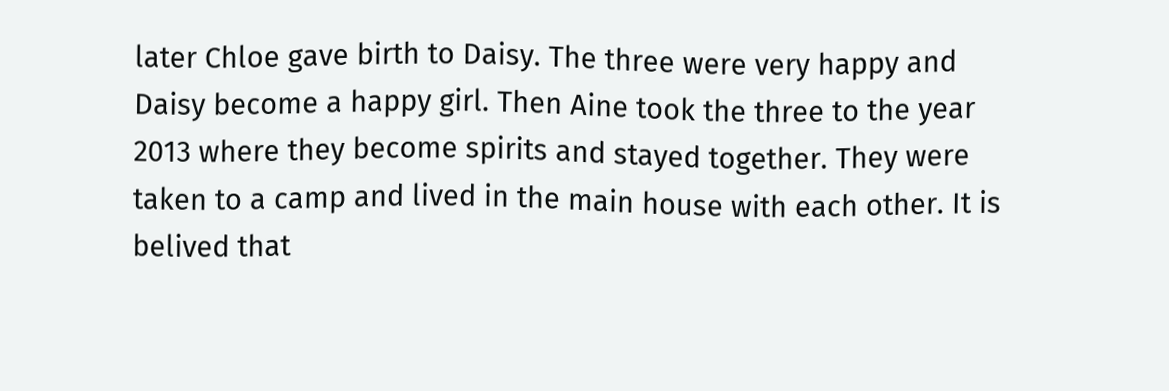later Chloe gave birth to Daisy. The three were very happy and Daisy become a happy girl. Then Aine took the three to the year 2013 where they become spirits and stayed together. They were taken to a camp and lived in the main house with each other. It is belived that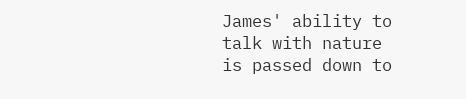James' ability to talk with nature is passed down to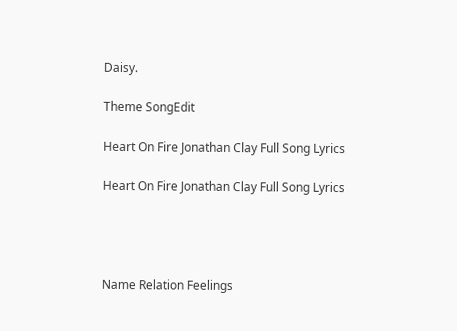Daisy.

Theme SongEdit

Heart On Fire Jonathan Clay Full Song Lyrics

Heart On Fire Jonathan Clay Full Song Lyrics




Name Relation Feelings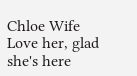Chloe Wife Love her, glad she's here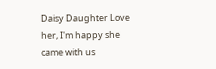Daisy Daughter Love her, I'm happy she came with us